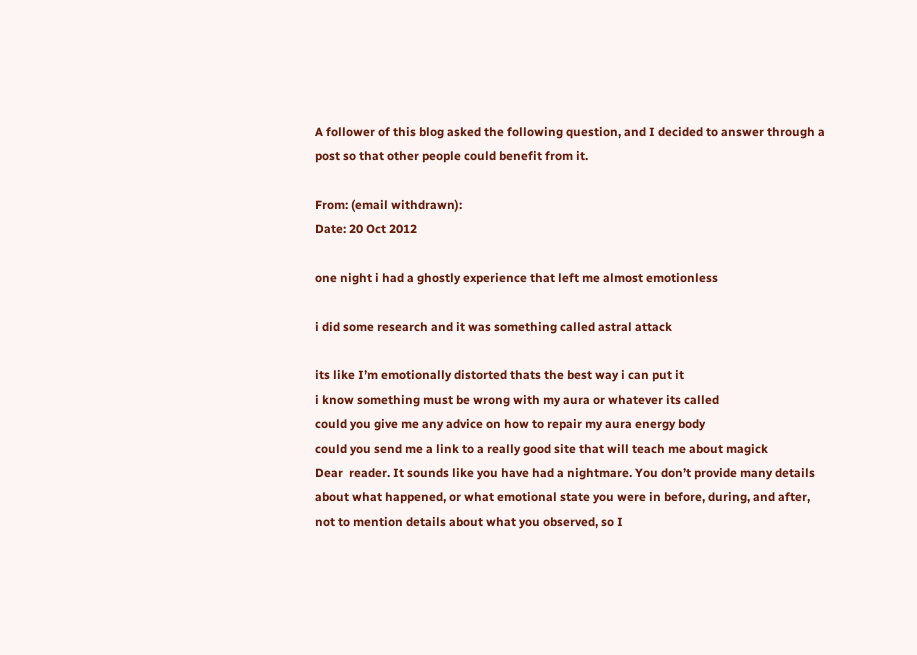A follower of this blog asked the following question, and I decided to answer through a post so that other people could benefit from it.

From: (email withdrawn):
Date: 20 Oct 2012

one night i had a ghostly experience that left me almost emotionless

i did some research and it was something called astral attack

its like I’m emotionally distorted thats the best way i can put it
i know something must be wrong with my aura or whatever its called
could you give me any advice on how to repair my aura energy body
could you send me a link to a really good site that will teach me about magick
Dear  reader. It sounds like you have had a nightmare. You don’t provide many details about what happened, or what emotional state you were in before, during, and after, not to mention details about what you observed, so I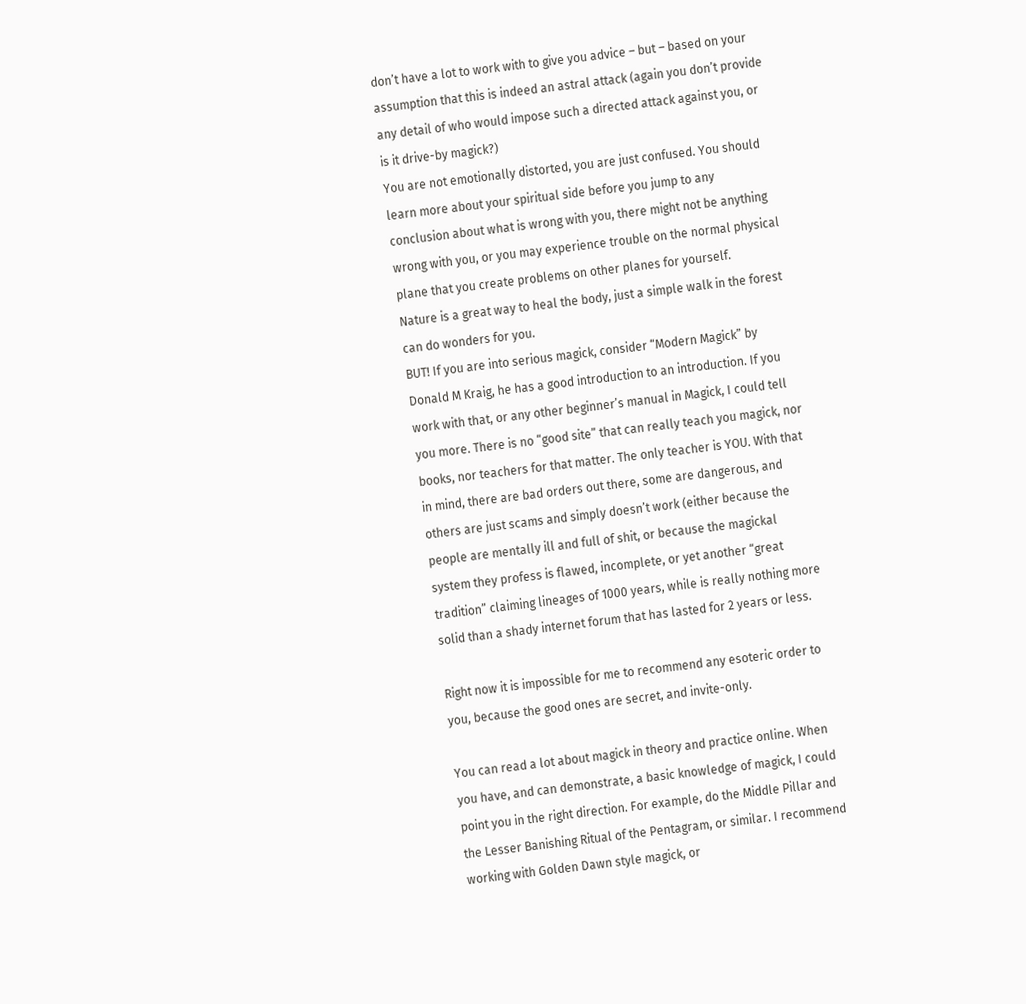don’t have a lot to work with to give you advice – but – based on your assumption that this is indeed an astral attack (again you don’t provide any detail of who would impose such a directed attack against you, or is it drive-by magick?)
You are not emotionally distorted, you are just confused. You should learn more about your spiritual side before you jump to any conclusion about what is wrong with you, there might not be anything wrong with you, or you may experience trouble on the normal physical plane that you create problems on other planes for yourself.
Nature is a great way to heal the body, just a simple walk in the forest can do wonders for you.
BUT! If you are into serious magick, consider “Modern Magick” by Donald M Kraig, he has a good introduction to an introduction. If you work with that, or any other beginner’s manual in Magick, I could tell you more. There is no “good site” that can really teach you magick, nor books, nor teachers for that matter. The only teacher is YOU. With that in mind, there are bad orders out there, some are dangerous, and others are just scams and simply doesn’t work (either because the people are mentally ill and full of shit, or because the magickal system they profess is flawed, incomplete, or yet another “great tradition” claiming lineages of 1000 years, while is really nothing more solid than a shady internet forum that has lasted for 2 years or less.

Right now it is impossible for me to recommend any esoteric order to you, because the good ones are secret, and invite-only.

You can read a lot about magick in theory and practice online. When you have, and can demonstrate, a basic knowledge of magick, I could point you in the right direction. For example, do the Middle Pillar and the Lesser Banishing Ritual of the Pentagram, or similar. I recommend working with Golden Dawn style magick, or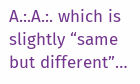A.:.A.:. which is slightly “same but different”…